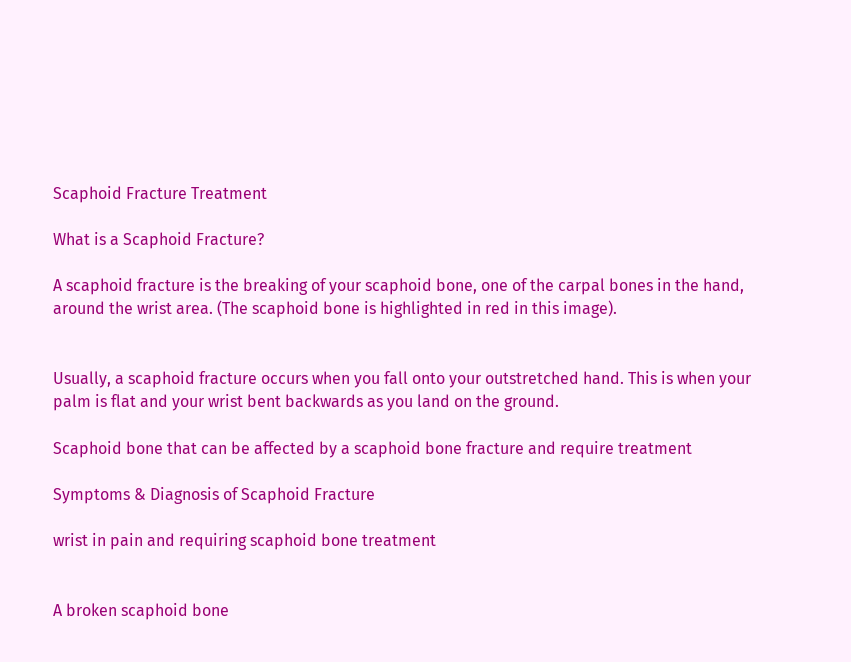Scaphoid Fracture Treatment

What is a Scaphoid Fracture?

A scaphoid fracture is the breaking of your scaphoid bone, one of the carpal bones in the hand, around the wrist area. (The scaphoid bone is highlighted in red in this image).


Usually, a scaphoid fracture occurs when you fall onto your outstretched hand. This is when your palm is flat and your wrist bent backwards as you land on the ground.

Scaphoid bone that can be affected by a scaphoid bone fracture and require treatment

Symptoms & Diagnosis of Scaphoid Fracture

wrist in pain and requiring scaphoid bone treatment


A broken scaphoid bone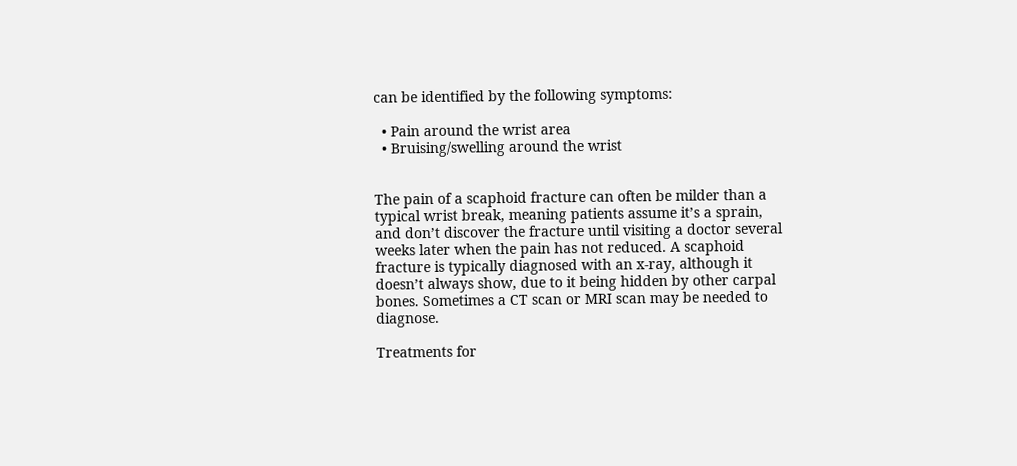can be identified by the following symptoms:

  • Pain around the wrist area
  • Bruising/swelling around the wrist


The pain of a scaphoid fracture can often be milder than a typical wrist break, meaning patients assume it’s a sprain, and don’t discover the fracture until visiting a doctor several weeks later when the pain has not reduced. A scaphoid fracture is typically diagnosed with an x-ray, although it doesn’t always show, due to it being hidden by other carpal bones. Sometimes a CT scan or MRI scan may be needed to diagnose.

Treatments for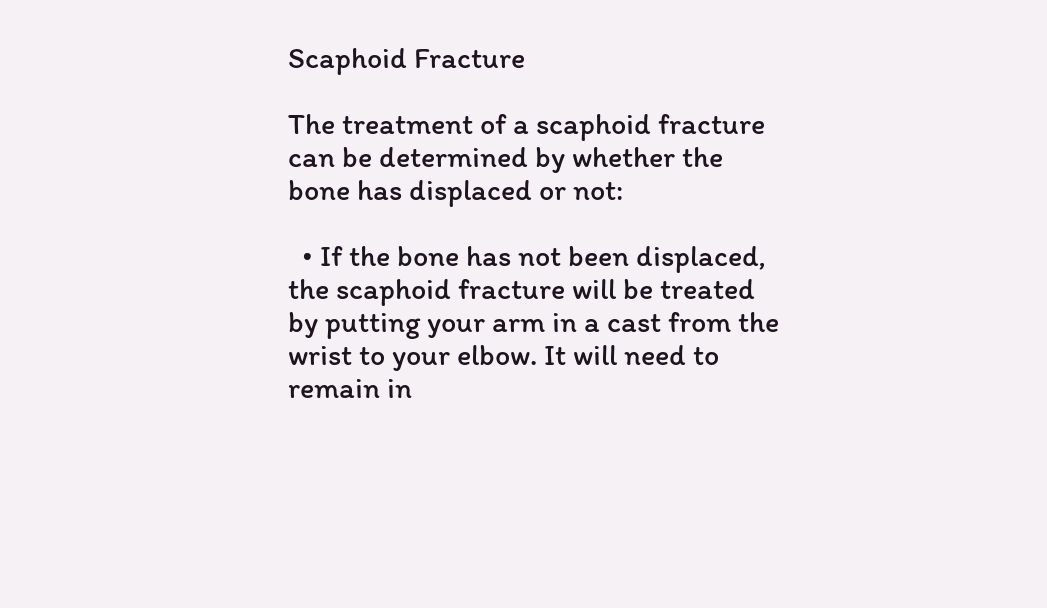Scaphoid Fracture

The treatment of a scaphoid fracture can be determined by whether the bone has displaced or not:

  • If the bone has not been displaced, the scaphoid fracture will be treated by putting your arm in a cast from the wrist to your elbow. It will need to remain in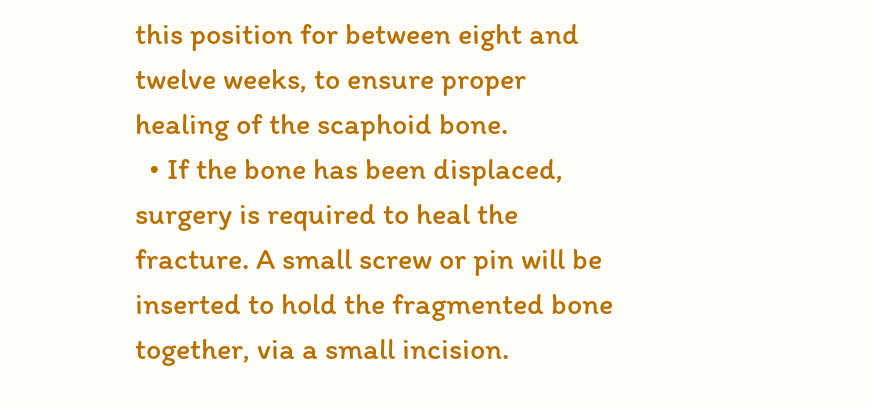this position for between eight and twelve weeks, to ensure proper healing of the scaphoid bone.
  • If the bone has been displaced, surgery is required to heal the fracture. A small screw or pin will be inserted to hold the fragmented bone together, via a small incision.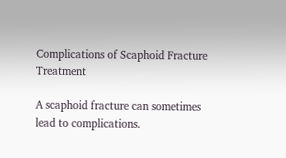Complications of Scaphoid Fracture Treatment

A scaphoid fracture can sometimes lead to complications.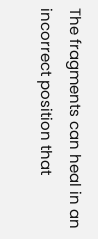The fragments can heal in an incorrect position that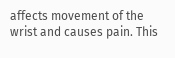affects movement of the wrist and causes pain. This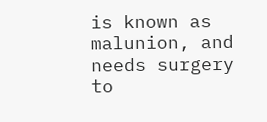is known as malunion, and needs surgery to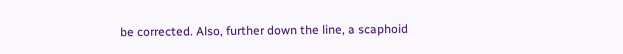be corrected. Also, further down the line, a scaphoid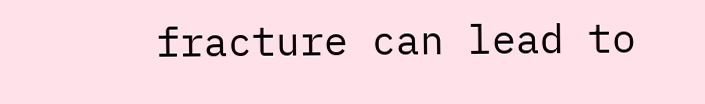fracture can lead to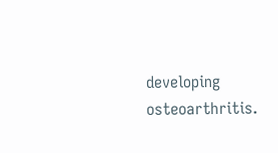developing osteoarthritis.